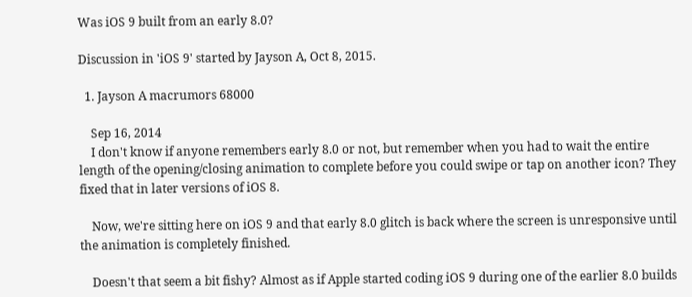Was iOS 9 built from an early 8.0?

Discussion in 'iOS 9' started by Jayson A, Oct 8, 2015.

  1. Jayson A macrumors 68000

    Sep 16, 2014
    I don't know if anyone remembers early 8.0 or not, but remember when you had to wait the entire length of the opening/closing animation to complete before you could swipe or tap on another icon? They fixed that in later versions of iOS 8.

    Now, we're sitting here on iOS 9 and that early 8.0 glitch is back where the screen is unresponsive until the animation is completely finished.

    Doesn't that seem a bit fishy? Almost as if Apple started coding iOS 9 during one of the earlier 8.0 builds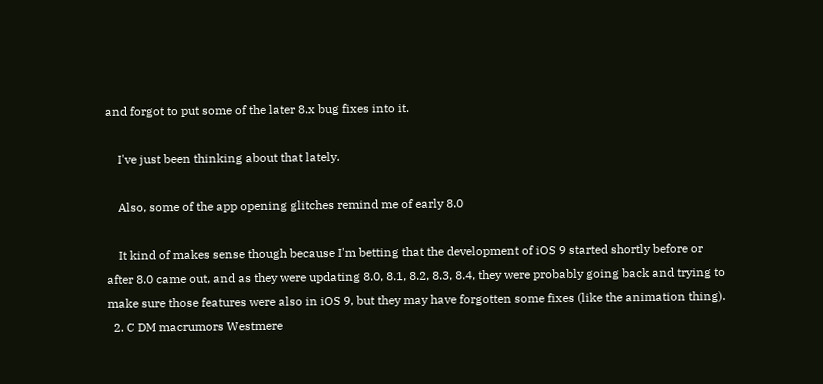and forgot to put some of the later 8.x bug fixes into it.

    I've just been thinking about that lately.

    Also, some of the app opening glitches remind me of early 8.0

    It kind of makes sense though because I'm betting that the development of iOS 9 started shortly before or after 8.0 came out, and as they were updating 8.0, 8.1, 8.2, 8.3, 8.4, they were probably going back and trying to make sure those features were also in iOS 9, but they may have forgotten some fixes (like the animation thing).
  2. C DM macrumors Westmere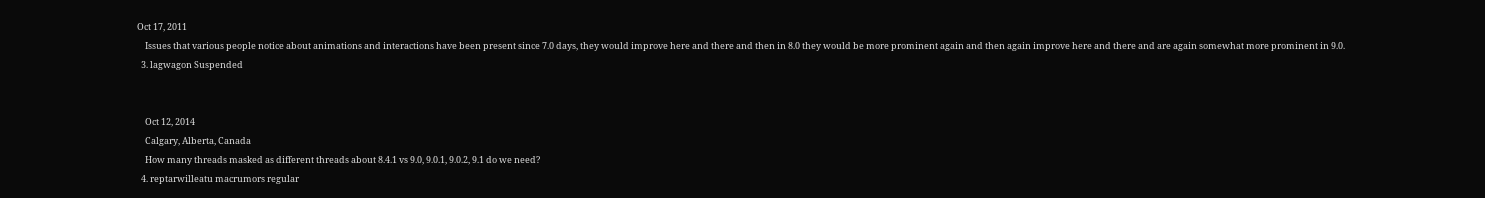Oct 17, 2011
    Issues that various people notice about animations and interactions have been present since 7.0 days, they would improve here and there and then in 8.0 they would be more prominent again and then again improve here and there and are again somewhat more prominent in 9.0.
  3. lagwagon Suspended


    Oct 12, 2014
    Calgary, Alberta, Canada
    How many threads masked as different threads about 8.4.1 vs 9.0, 9.0.1, 9.0.2, 9.1 do we need?
  4. reptarwilleatu macrumors regular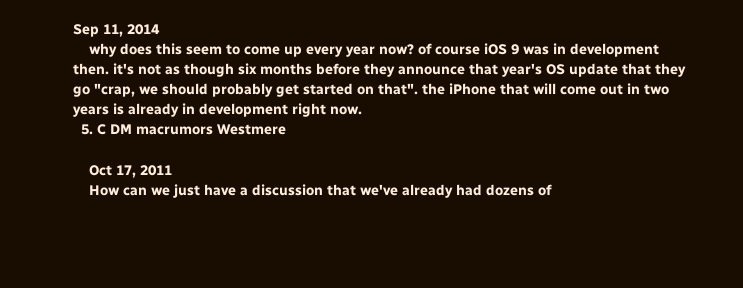Sep 11, 2014
    why does this seem to come up every year now? of course iOS 9 was in development then. it's not as though six months before they announce that year's OS update that they go "crap, we should probably get started on that". the iPhone that will come out in two years is already in development right now.
  5. C DM macrumors Westmere

    Oct 17, 2011
    How can we just have a discussion that we've already had dozens of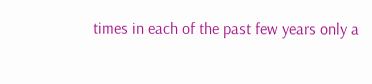times in each of the past few years only a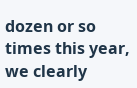dozen or so times this year, we clearly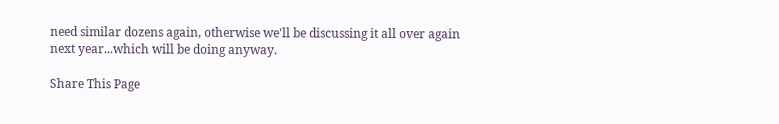need similar dozens again, otherwise we'll be discussing it all over again next year...which will be doing anyway.

Share This Page